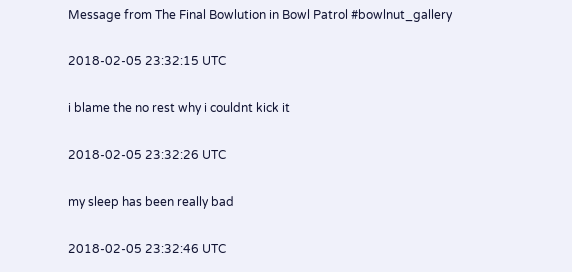Message from The Final Bowlution in Bowl Patrol #bowlnut_gallery

2018-02-05 23:32:15 UTC

i blame the no rest why i couldnt kick it

2018-02-05 23:32:26 UTC

my sleep has been really bad

2018-02-05 23:32:46 UTC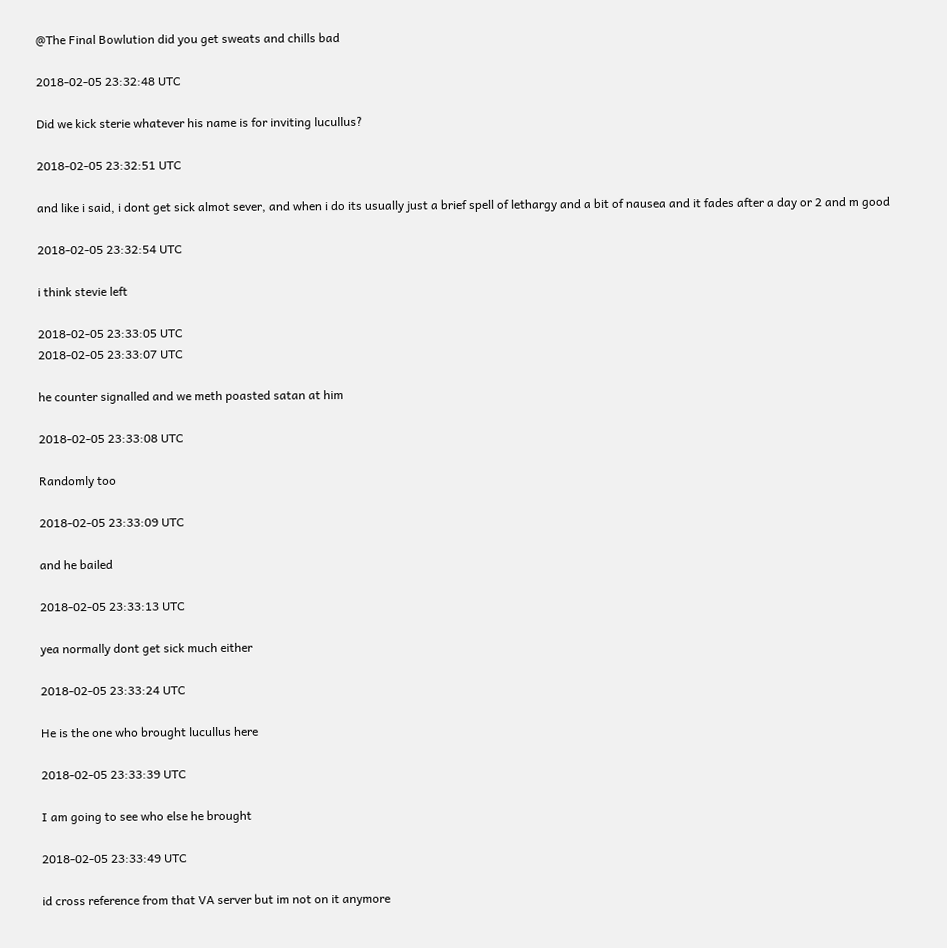@The Final Bowlution did you get sweats and chills bad

2018-02-05 23:32:48 UTC

Did we kick sterie whatever his name is for inviting lucullus?

2018-02-05 23:32:51 UTC

and like i said, i dont get sick almot sever, and when i do its usually just a brief spell of lethargy and a bit of nausea and it fades after a day or 2 and m good

2018-02-05 23:32:54 UTC

i think stevie left

2018-02-05 23:33:05 UTC
2018-02-05 23:33:07 UTC

he counter signalled and we meth poasted satan at him

2018-02-05 23:33:08 UTC

Randomly too

2018-02-05 23:33:09 UTC

and he bailed

2018-02-05 23:33:13 UTC

yea normally dont get sick much either

2018-02-05 23:33:24 UTC

He is the one who brought lucullus here

2018-02-05 23:33:39 UTC

I am going to see who else he brought

2018-02-05 23:33:49 UTC

id cross reference from that VA server but im not on it anymore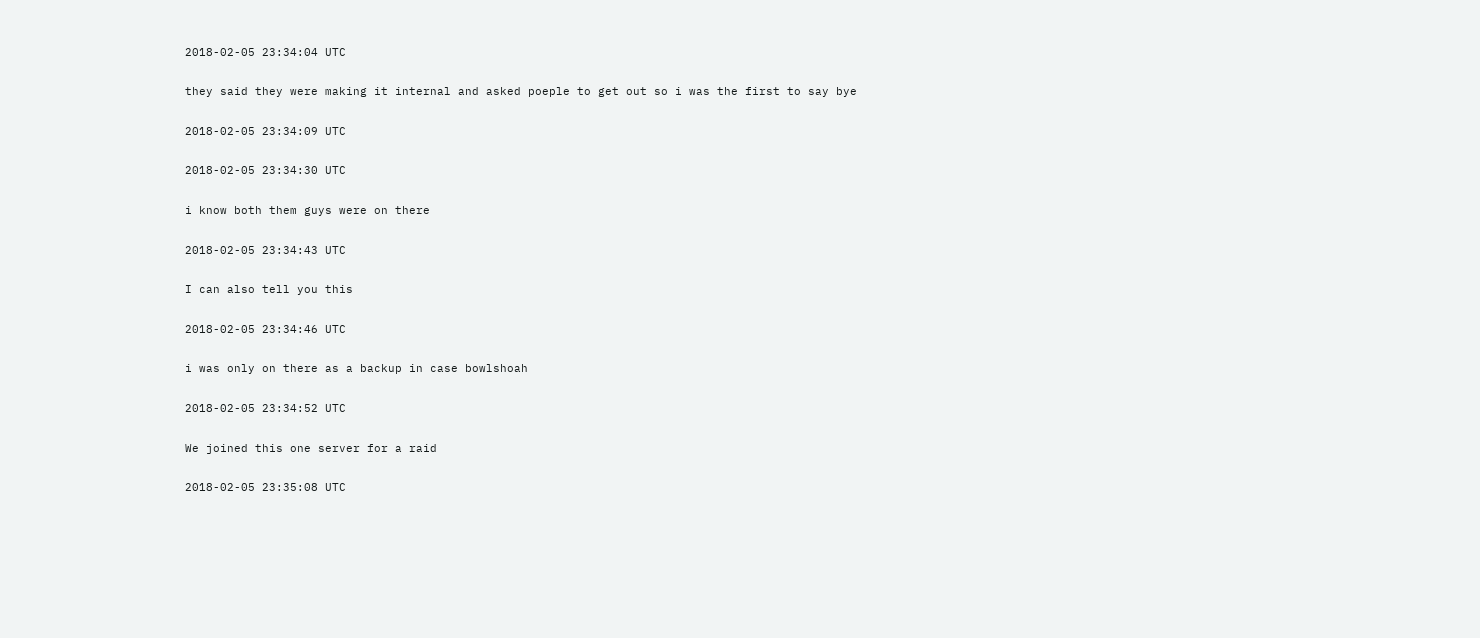2018-02-05 23:34:04 UTC

they said they were making it internal and asked poeple to get out so i was the first to say bye

2018-02-05 23:34:09 UTC

2018-02-05 23:34:30 UTC

i know both them guys were on there

2018-02-05 23:34:43 UTC

I can also tell you this

2018-02-05 23:34:46 UTC

i was only on there as a backup in case bowlshoah

2018-02-05 23:34:52 UTC

We joined this one server for a raid

2018-02-05 23:35:08 UTC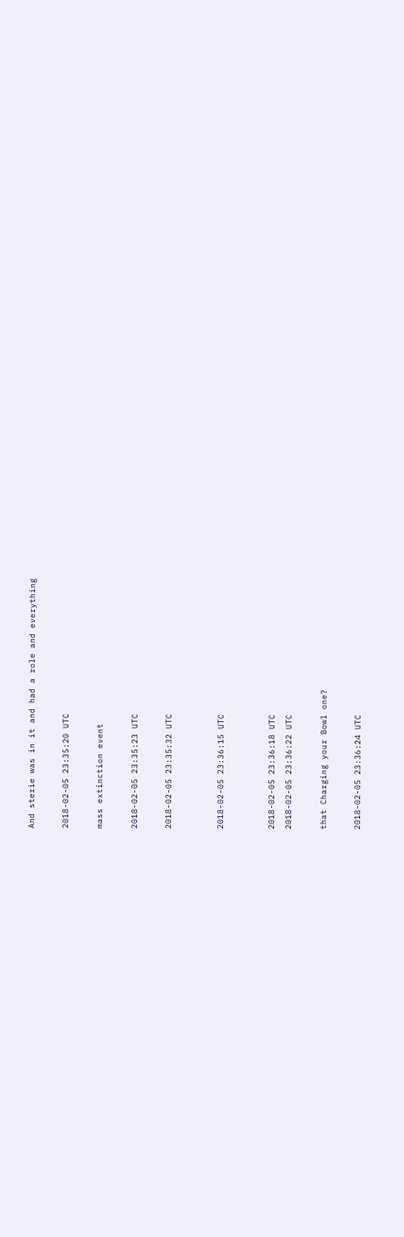And sterie was in it and had a role and everything

2018-02-05 23:35:20 UTC

mass extinction event

2018-02-05 23:35:23 UTC

2018-02-05 23:35:32 UTC


2018-02-05 23:36:15 UTC


2018-02-05 23:36:18 UTC
2018-02-05 23:36:22 UTC

that Charging your Bowl one?

2018-02-05 23:36:24 UTC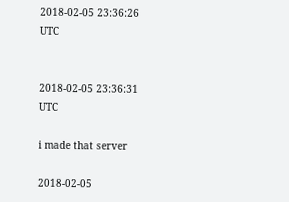2018-02-05 23:36:26 UTC


2018-02-05 23:36:31 UTC

i made that server

2018-02-05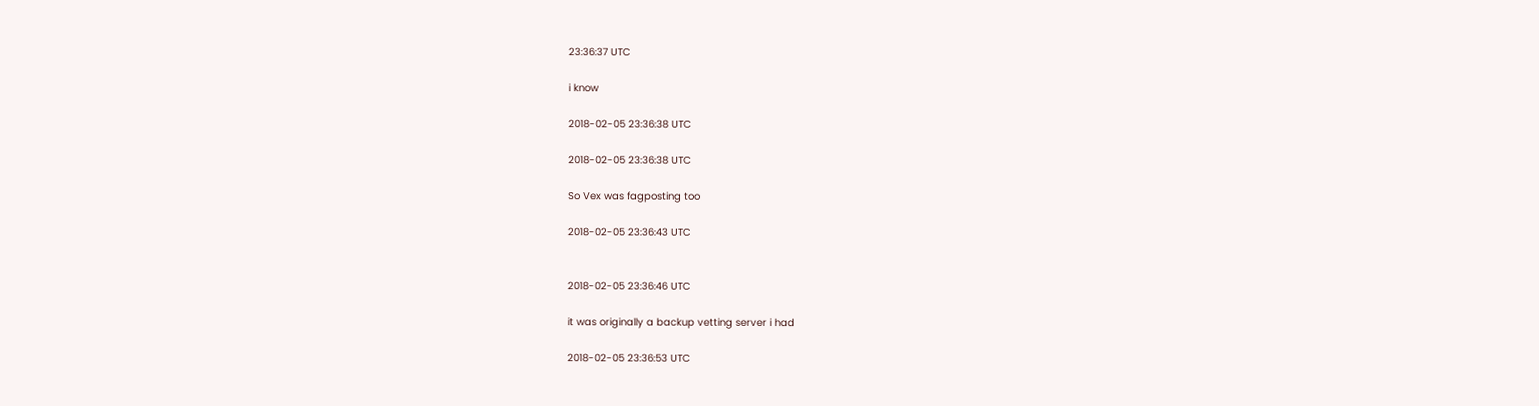23:36:37 UTC

i know

2018-02-05 23:36:38 UTC

2018-02-05 23:36:38 UTC

So Vex was fagposting too

2018-02-05 23:36:43 UTC


2018-02-05 23:36:46 UTC

it was originally a backup vetting server i had

2018-02-05 23:36:53 UTC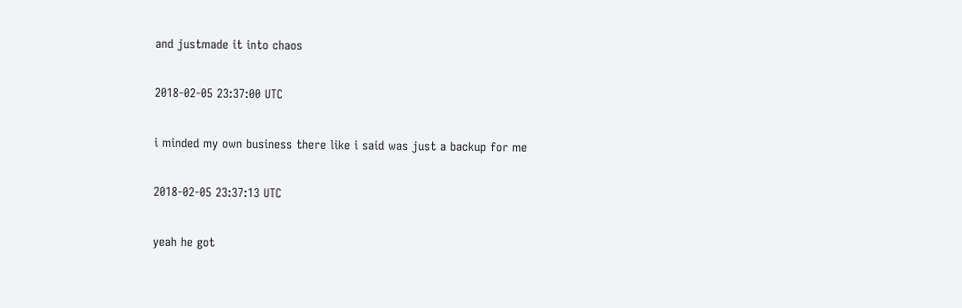and justmade it into chaos

2018-02-05 23:37:00 UTC

i minded my own business there like i said was just a backup for me

2018-02-05 23:37:13 UTC

yeah he got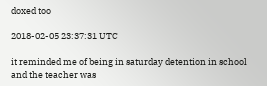doxed too

2018-02-05 23:37:31 UTC

it reminded me of being in saturday detention in school and the teacher was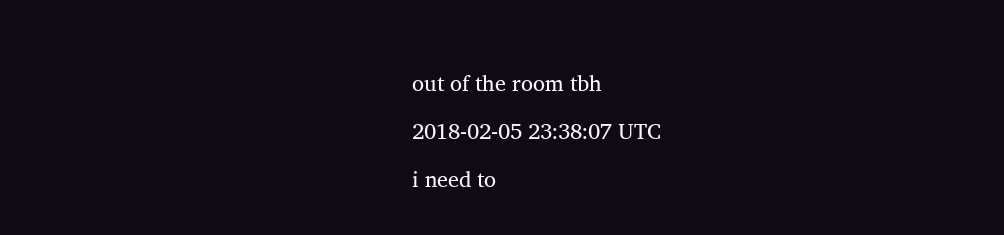out of the room tbh

2018-02-05 23:38:07 UTC

i need to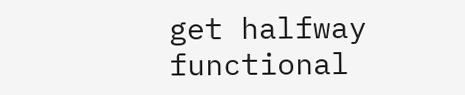get halfway functional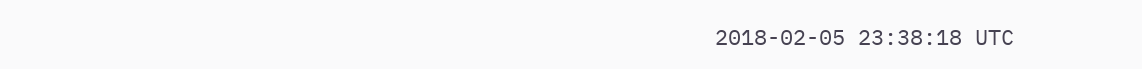2018-02-05 23:38:18 UTC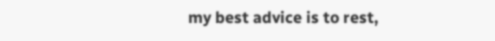my best advice is to rest,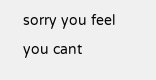sorry you feel you cant